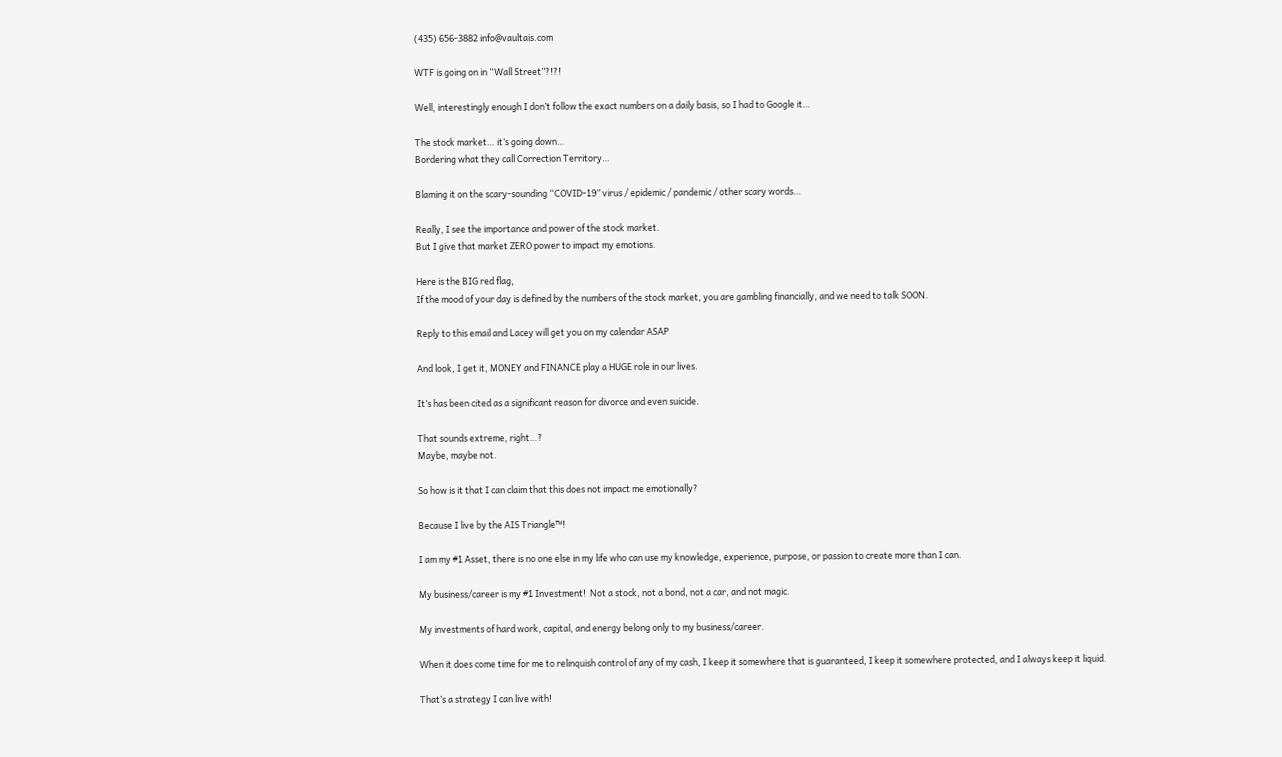(435) 656-3882 info@vaultais.com

WTF is going on in “Wall Street”?!?!

Well, interestingly enough I don’t follow the exact numbers on a daily basis, so I had to Google it…

The stock market… it’s going down…
Bordering what they call Correction Territory…

Blaming it on the scary-sounding “COVID-19” virus / epidemic / pandemic / other scary words…

Really, I see the importance and power of the stock market.
But I give that market ZERO power to impact my emotions.

Here is the BIG red flag,
If the mood of your day is defined by the numbers of the stock market, you are gambling financially, and we need to talk SOON.

Reply to this email and Lacey will get you on my calendar ASAP

And look, I get it, MONEY and FINANCE play a HUGE role in our lives.

It’s has been cited as a significant reason for divorce and even suicide.

That sounds extreme, right…?
Maybe, maybe not.

So how is it that I can claim that this does not impact me emotionally?

Because I live by the AIS Triangle™!

I am my #1 Asset, there is no one else in my life who can use my knowledge, experience, purpose, or passion to create more than I can.

My business/career is my #1 Investment!  Not a stock, not a bond, not a car, and not magic.

My investments of hard work, capital, and energy belong only to my business/career.

When it does come time for me to relinquish control of any of my cash, I keep it somewhere that is guaranteed, I keep it somewhere protected, and I always keep it liquid.

That’s a strategy I can live with!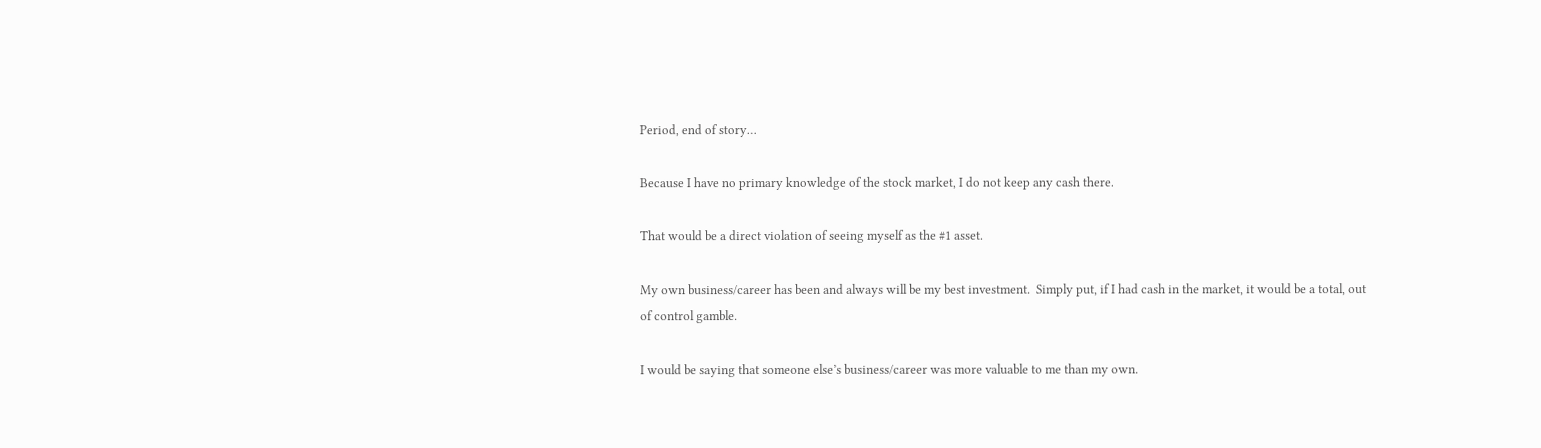Period, end of story…

Because I have no primary knowledge of the stock market, I do not keep any cash there.

That would be a direct violation of seeing myself as the #1 asset.

My own business/career has been and always will be my best investment.  Simply put, if I had cash in the market, it would be a total, out of control gamble.

I would be saying that someone else’s business/career was more valuable to me than my own.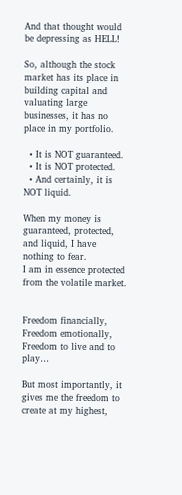And that thought would be depressing as HELL!

So, although the stock market has its place in building capital and valuating large businesses, it has no place in my portfolio.

  • It is NOT guaranteed.
  • It is NOT protected.
  • And certainly, it is NOT liquid.

When my money is guaranteed, protected, and liquid, I have nothing to fear.
I am in essence protected from the volatile market.


Freedom financially,
Freedom emotionally,
Freedom to live and to play…

But most importantly, it gives me the freedom to create at my highest,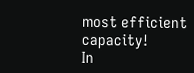most efficient capacity!
In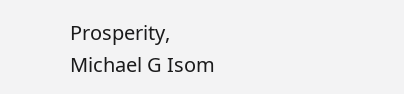Prosperity,
Michael G Isom